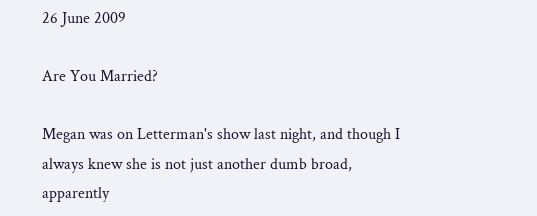26 June 2009

Are You Married?

Megan was on Letterman's show last night, and though I always knew she is not just another dumb broad, apparently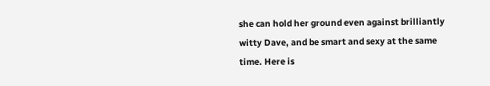she can hold her ground even against brilliantly witty Dave, and be smart and sexy at the same time. Here is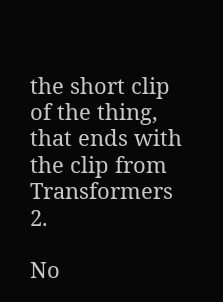the short clip of the thing, that ends with the clip from Transformers 2.

No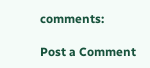comments:

Post a Comment